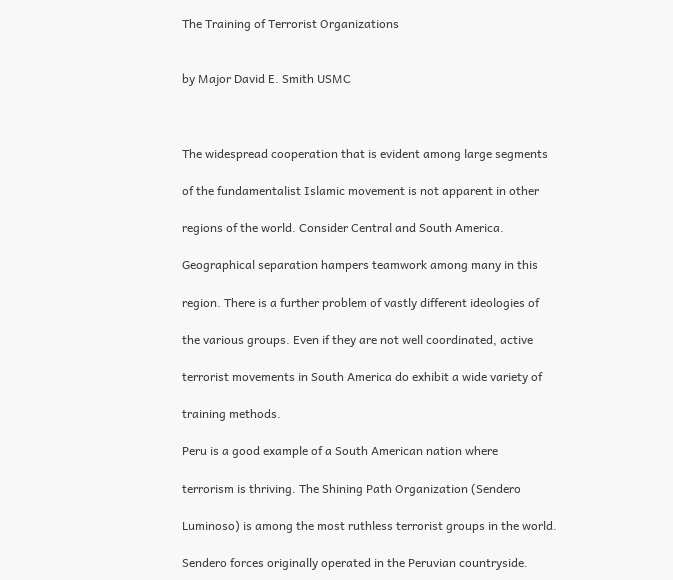The Training of Terrorist Organizations


by Major David E. Smith USMC



The widespread cooperation that is evident among large segments

of the fundamentalist Islamic movement is not apparent in other

regions of the world. Consider Central and South America.

Geographical separation hampers teamwork among many in this

region. There is a further problem of vastly different ideologies of

the various groups. Even if they are not well coordinated, active

terrorist movements in South America do exhibit a wide variety of

training methods.

Peru is a good example of a South American nation where

terrorism is thriving. The Shining Path Organization (Sendero

Luminoso) is among the most ruthless terrorist groups in the world.

Sendero forces originally operated in the Peruvian countryside.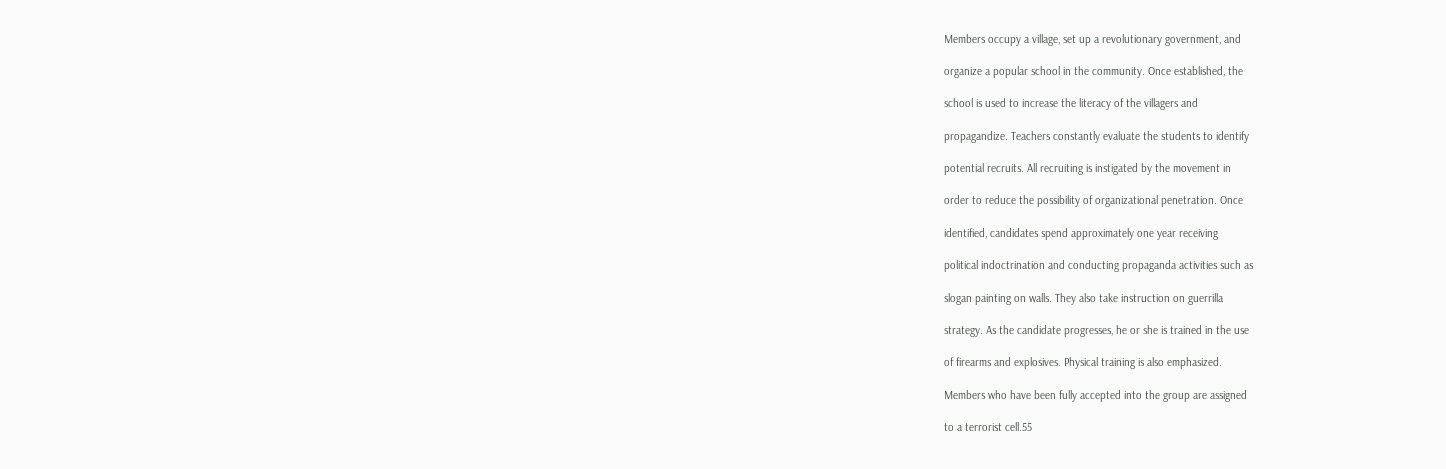Members occupy a village, set up a revolutionary government, and

organize a popular school in the community. Once established, the

school is used to increase the literacy of the villagers and

propagandize. Teachers constantly evaluate the students to identify

potential recruits. All recruiting is instigated by the movement in

order to reduce the possibility of organizational penetration. Once

identified, candidates spend approximately one year receiving

political indoctrination and conducting propaganda activities such as

slogan painting on walls. They also take instruction on guerrilla

strategy. As the candidate progresses, he or she is trained in the use

of firearms and explosives. Physical training is also emphasized.

Members who have been fully accepted into the group are assigned

to a terrorist cell.55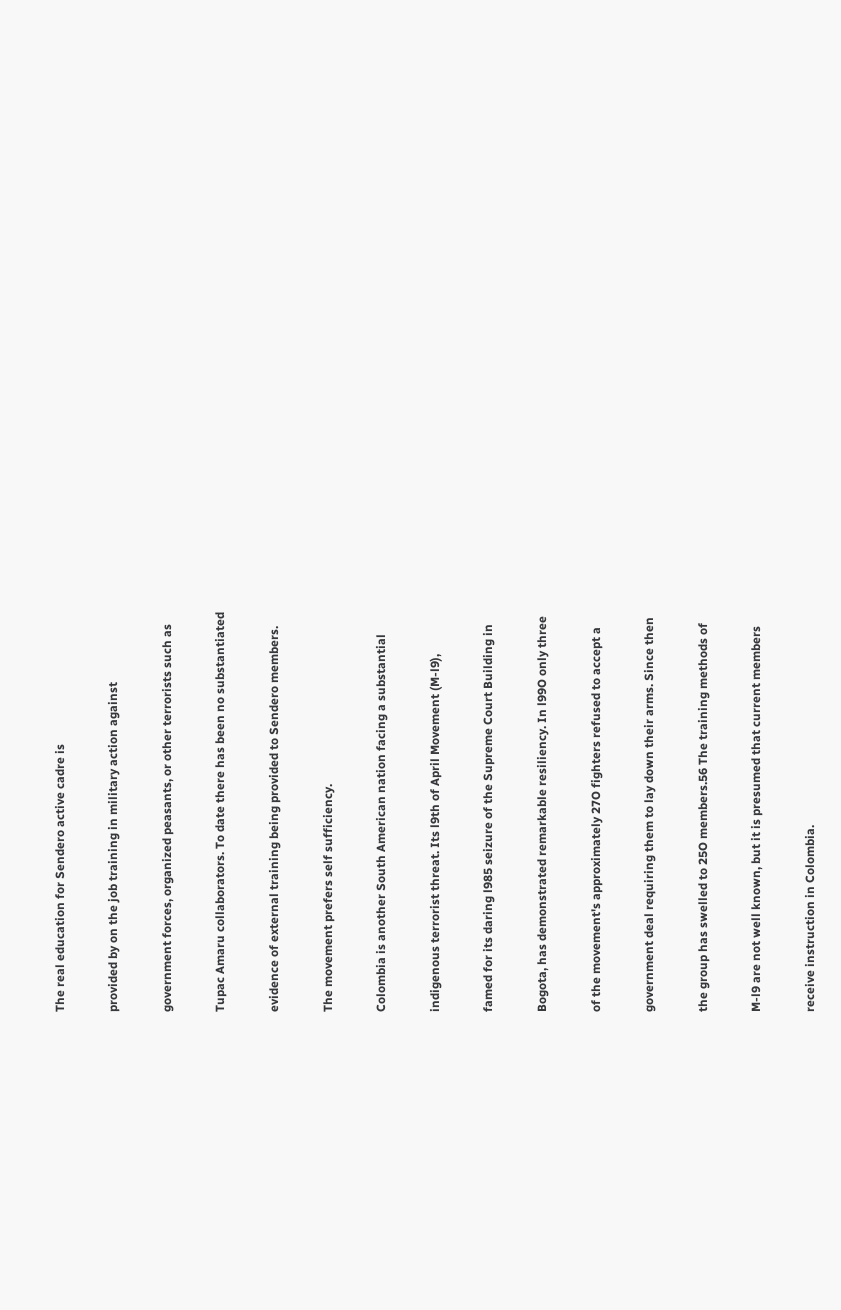The real education for Sendero active cadre is

provided by on the job training in military action against

government forces, organized peasants, or other terrorists such as

Tupac Amaru collaborators. To date there has been no substantiated

evidence of external training being provided to Sendero members.

The movement prefers self sufficiency.

Colombia is another South American nation facing a substantial

indigenous terrorist threat. Its l9th of April Movement (M-l9),

famed for its daring l985 seizure of the Supreme Court Building in

Bogota, has demonstrated remarkable resiliency. In l99O only three

of the movement's approximately 27O fighters refused to accept a

government deal requiring them to lay down their arms. Since then

the group has swelled to 25O members.56 The training methods of

M-l9 are not well known, but it is presumed that current members

receive instruction in Colombia.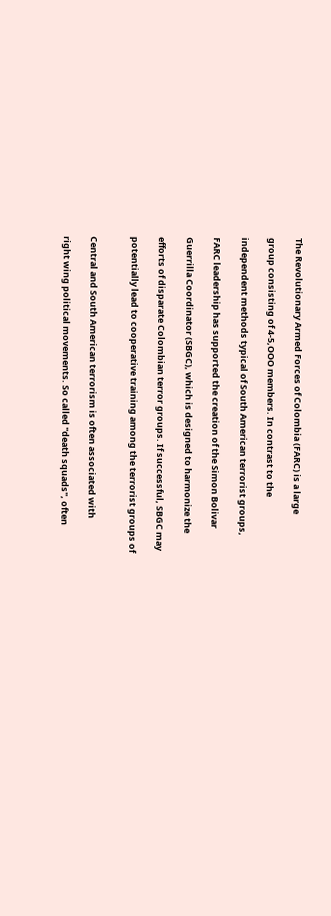The Revolutionary Armed Forces of Colombia (FARC) is a large

group consisting of 4-5,OOO members. In contrast to the

independent methods typical of South American terrorist groups,

FARC leadership has supported the creation of the Simon Bolivar

Guerrilla Coordinator (SBGC), which is designed to harmonize the

efforts of disparate Colombian terror groups. If successful, SBGC may

potentially lead to cooperative training among the terrorist groups of


Central and South American terrorism is often associated with

right wing political movements. So called "death squads", often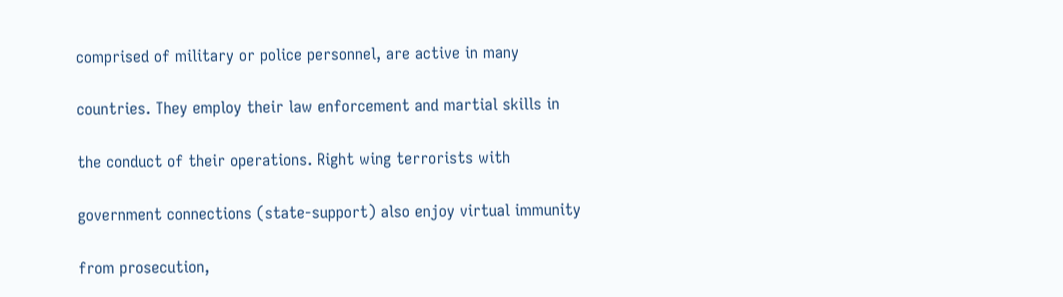comprised of military or police personnel, are active in many

countries. They employ their law enforcement and martial skills in

the conduct of their operations. Right wing terrorists with

government connections (state-support) also enjoy virtual immunity

from prosecution,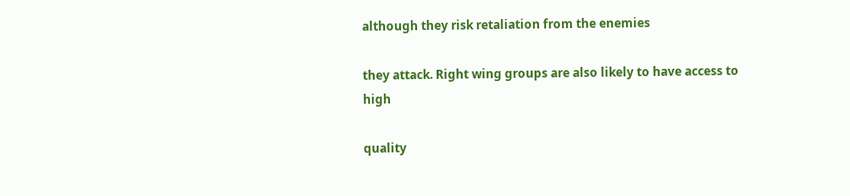although they risk retaliation from the enemies

they attack. Right wing groups are also likely to have access to high

quality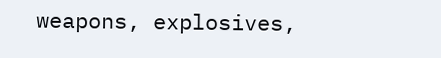weapons, explosives,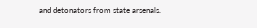and detonators from state arsenals.